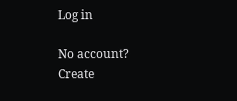Log in

No account? Create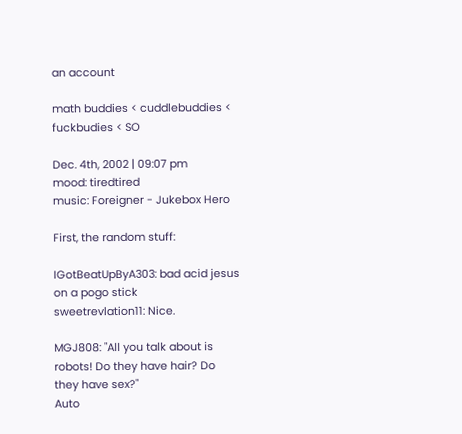an account

math buddies < cuddlebuddies < fuckbudies < SO

Dec. 4th, 2002 | 09:07 pm
mood: tiredtired
music: Foreigner - Jukebox Hero

First, the random stuff:

IGotBeatUpByA303: bad acid jesus on a pogo stick
sweetrevlation11: Nice.

MGJ808: "All you talk about is robots! Do they have hair? Do they have sex?"
Auto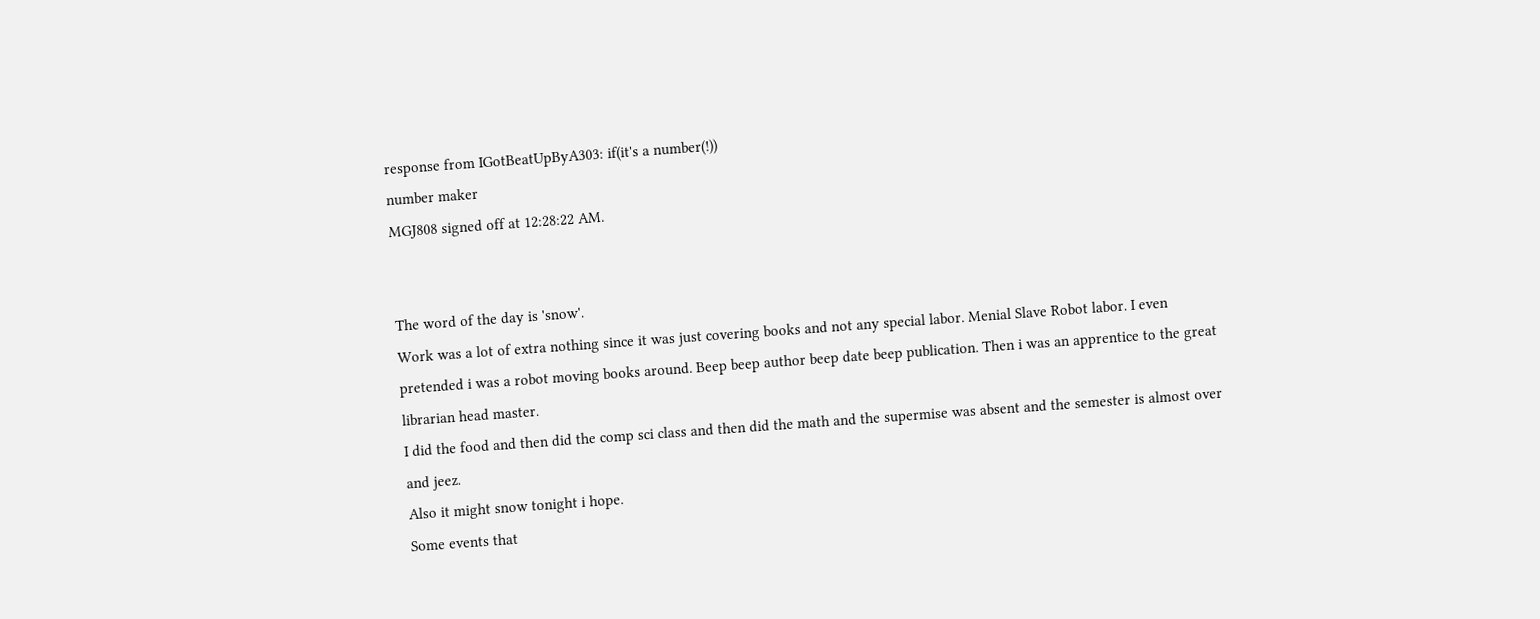response from IGotBeatUpByA303: if(it's a number(!))
number maker
MGJ808 signed off at 12:28:22 AM.


The word of the day is 'snow'.
Work was a lot of extra nothing since it was just covering books and not any special labor. Menial Slave Robot labor. I even pretended i was a robot moving books around. Beep beep author beep date beep publication. Then i was an apprentice to the great librarian head master.
I did the food and then did the comp sci class and then did the math and the supermise was absent and the semester is almost over and jeez.
Also it might snow tonight i hope.
Some events that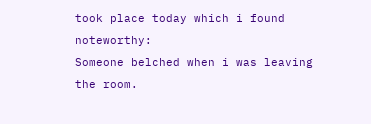took place today which i found noteworthy:
Someone belched when i was leaving the room.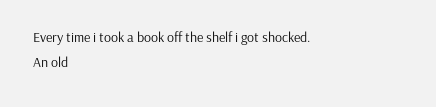Every time i took a book off the shelf i got shocked.
An old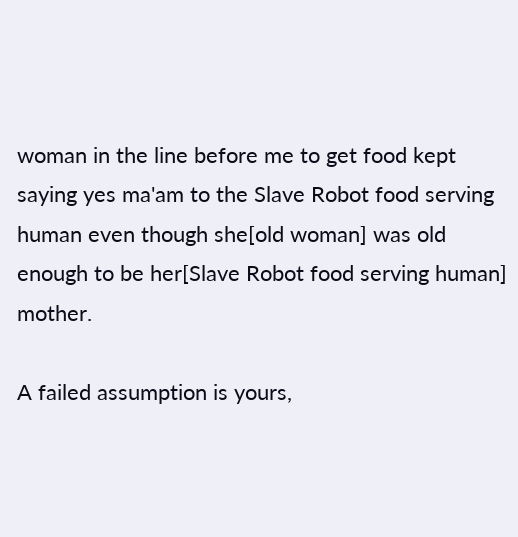woman in the line before me to get food kept saying yes ma'am to the Slave Robot food serving human even though she[old woman] was old enough to be her[Slave Robot food serving human] mother.

A failed assumption is yours,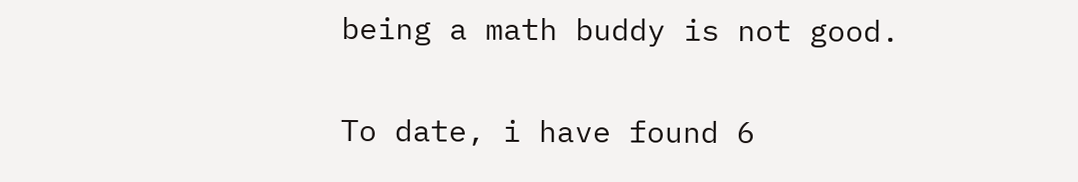being a math buddy is not good.

To date, i have found 6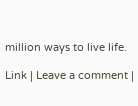million ways to live life.

Link | Leave a comment |